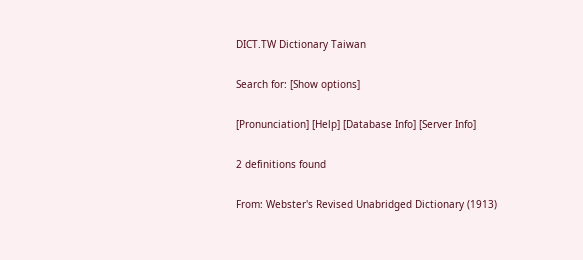DICT.TW Dictionary Taiwan

Search for: [Show options]

[Pronunciation] [Help] [Database Info] [Server Info]

2 definitions found

From: Webster's Revised Unabridged Dictionary (1913)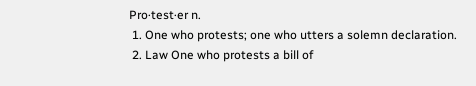Pro·test·er n.
 1. One who protests; one who utters a solemn declaration.
 2. Law One who protests a bill of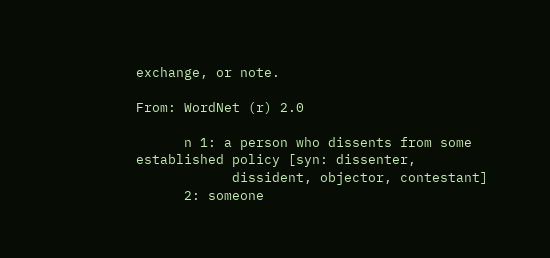exchange, or note.

From: WordNet (r) 2.0

      n 1: a person who dissents from some established policy [syn: dissenter,
            dissident, objector, contestant]
      2: someone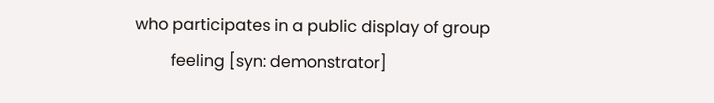who participates in a public display of group
         feeling [syn: demonstrator]